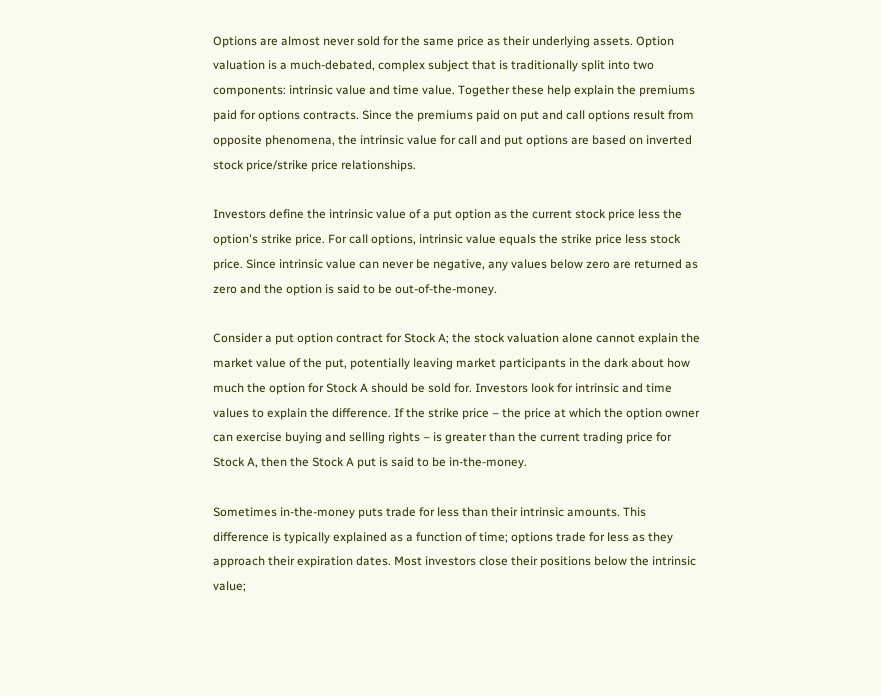Options are almost never sold for the same price as their underlying assets. Option valuation is a much-debated, complex subject that is traditionally split into two components: intrinsic value and time value. Together these help explain the premiums paid for options contracts. Since the premiums paid on put and call options result from opposite phenomena, the intrinsic value for call and put options are based on inverted stock price/strike price relationships.

Investors define the intrinsic value of a put option as the current stock price less the option's strike price. For call options, intrinsic value equals the strike price less stock price. Since intrinsic value can never be negative, any values below zero are returned as zero and the option is said to be out-of-the-money.

Consider a put option contract for Stock A; the stock valuation alone cannot explain the market value of the put, potentially leaving market participants in the dark about how much the option for Stock A should be sold for. Investors look for intrinsic and time values to explain the difference. If the strike price – the price at which the option owner can exercise buying and selling rights – is greater than the current trading price for Stock A, then the Stock A put is said to be in-the-money.

Sometimes in-the-money puts trade for less than their intrinsic amounts. This difference is typically explained as a function of time; options trade for less as they approach their expiration dates. Most investors close their positions below the intrinsic value;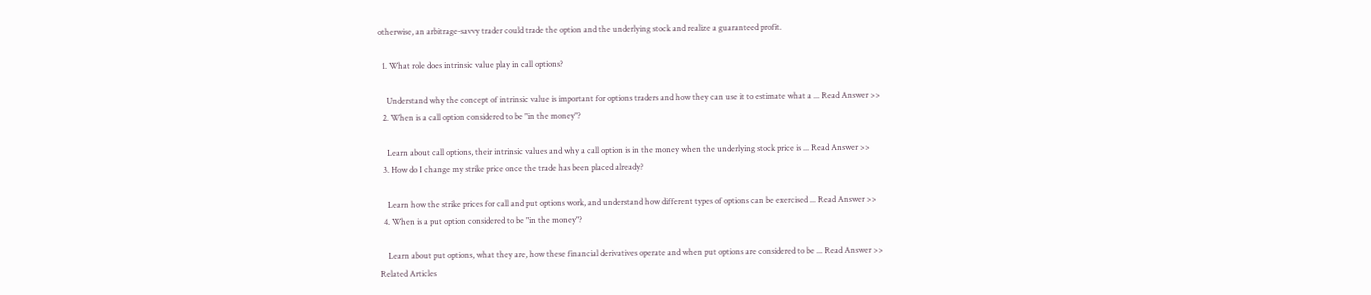otherwise, an arbitrage-savvy trader could trade the option and the underlying stock and realize a guaranteed profit.

  1. What role does intrinsic value play in call options?

    Understand why the concept of intrinsic value is important for options traders and how they can use it to estimate what a ... Read Answer >>
  2. When is a call option considered to be "in the money"?

    Learn about call options, their intrinsic values and why a call option is in the money when the underlying stock price is ... Read Answer >>
  3. How do I change my strike price once the trade has been placed already?

    Learn how the strike prices for call and put options work, and understand how different types of options can be exercised ... Read Answer >>
  4. When is a put option considered to be "in the money"?

    Learn about put options, what they are, how these financial derivatives operate and when put options are considered to be ... Read Answer >>
Related Articles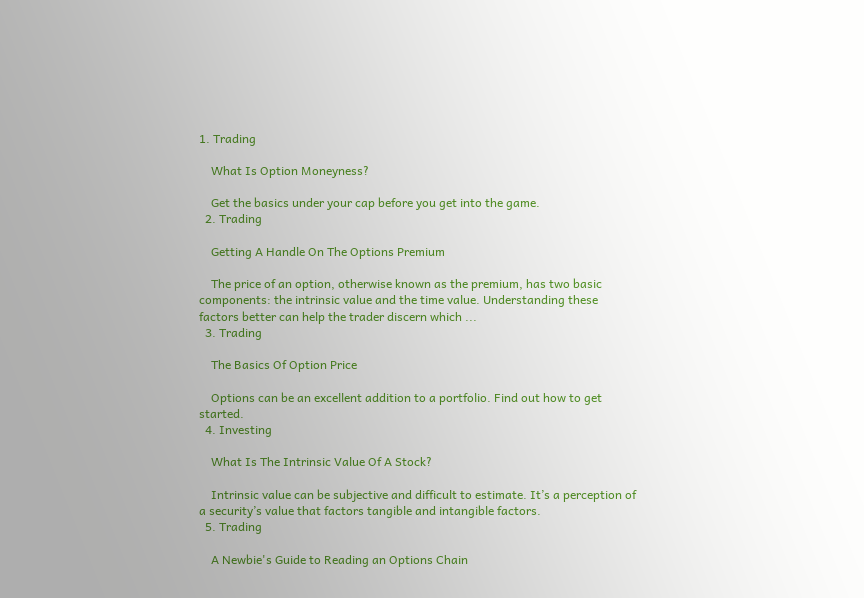1. Trading

    What Is Option Moneyness?

    Get the basics under your cap before you get into the game.
  2. Trading

    Getting A Handle On The Options Premium

    The price of an option, otherwise known as the premium, has two basic components: the intrinsic value and the time value. Understanding these factors better can help the trader discern which ...
  3. Trading

    The Basics Of Option Price

    Options can be an excellent addition to a portfolio. Find out how to get started.
  4. Investing

    What Is The Intrinsic Value Of A Stock?

    Intrinsic value can be subjective and difficult to estimate. It’s a perception of a security’s value that factors tangible and intangible factors.
  5. Trading

    A Newbie's Guide to Reading an Options Chain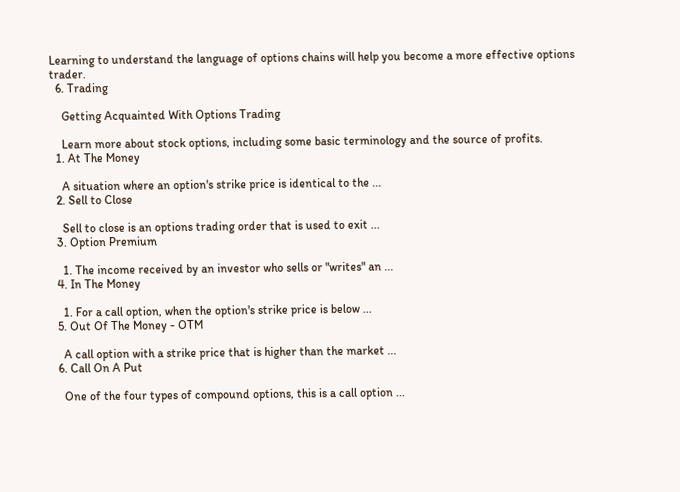Learning to understand the language of options chains will help you become a more effective options trader.
  6. Trading

    Getting Acquainted With Options Trading

    Learn more about stock options, including some basic terminology and the source of profits.
  1. At The Money

    A situation where an option's strike price is identical to the ...
  2. Sell to Close

    Sell to close is an options trading order that is used to exit ...
  3. Option Premium

    1. The income received by an investor who sells or "writes" an ...
  4. In The Money

    1. For a call option, when the option's strike price is below ...
  5. Out Of The Money - OTM

    A call option with a strike price that is higher than the market ...
  6. Call On A Put

    One of the four types of compound options, this is a call option ...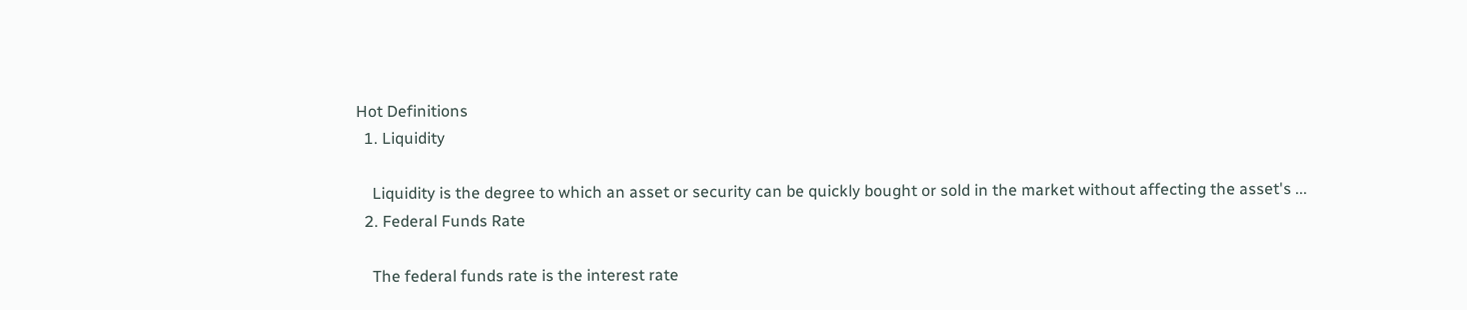Hot Definitions
  1. Liquidity

    Liquidity is the degree to which an asset or security can be quickly bought or sold in the market without affecting the asset's ...
  2. Federal Funds Rate

    The federal funds rate is the interest rate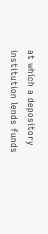at which a depository institution lends funds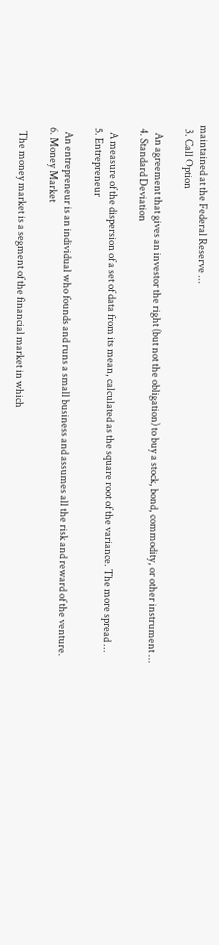maintained at the Federal Reserve ...
  3. Call Option

    An agreement that gives an investor the right (but not the obligation) to buy a stock, bond, commodity, or other instrument ...
  4. Standard Deviation

    A measure of the dispersion of a set of data from its mean, calculated as the square root of the variance. The more spread ...
  5. Entrepreneur

    An entrepreneur is an individual who founds and runs a small business and assumes all the risk and reward of the venture.
  6. Money Market

    The money market is a segment of the financial market in which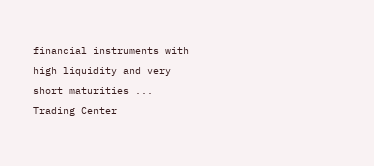financial instruments with high liquidity and very short maturities ...
Trading Center